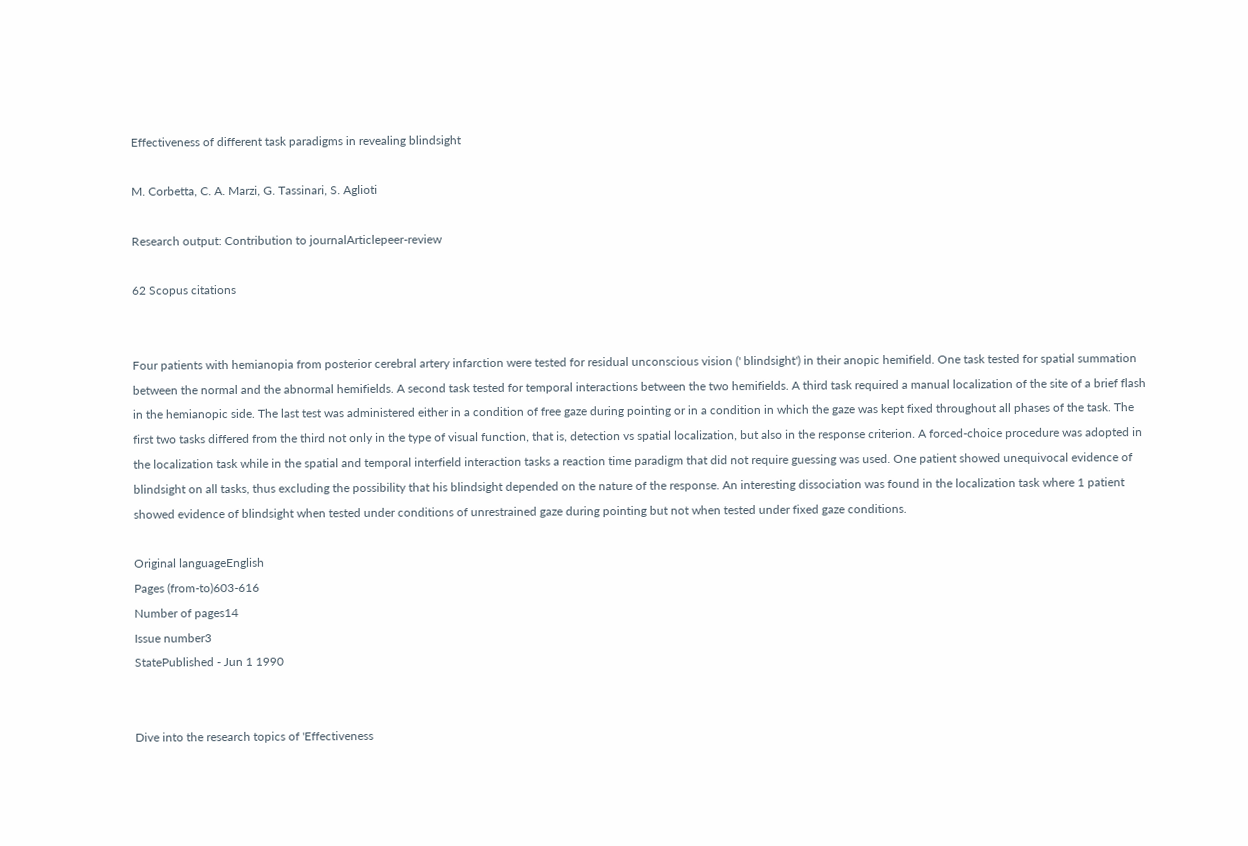Effectiveness of different task paradigms in revealing blindsight

M. Corbetta, C. A. Marzi, G. Tassinari, S. Aglioti

Research output: Contribution to journalArticlepeer-review

62 Scopus citations


Four patients with hemianopia from posterior cerebral artery infarction were tested for residual unconscious vision (' blindsight') in their anopic hemifield. One task tested for spatial summation between the normal and the abnormal hemifields. A second task tested for temporal interactions between the two hemifields. A third task required a manual localization of the site of a brief flash in the hemianopic side. The last test was administered either in a condition of free gaze during pointing or in a condition in which the gaze was kept fixed throughout all phases of the task. The first two tasks differed from the third not only in the type of visual function, that is, detection vs spatial localization, but also in the response criterion. A forced-choice procedure was adopted in the localization task while in the spatial and temporal interfield interaction tasks a reaction time paradigm that did not require guessing was used. One patient showed unequivocal evidence of blindsight on all tasks, thus excluding the possibility that his blindsight depended on the nature of the response. An interesting dissociation was found in the localization task where 1 patient showed evidence of blindsight when tested under conditions of unrestrained gaze during pointing but not when tested under fixed gaze conditions.

Original languageEnglish
Pages (from-to)603-616
Number of pages14
Issue number3
StatePublished - Jun 1 1990


Dive into the research topics of 'Effectiveness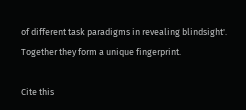of different task paradigms in revealing blindsight'. Together they form a unique fingerprint.

Cite this